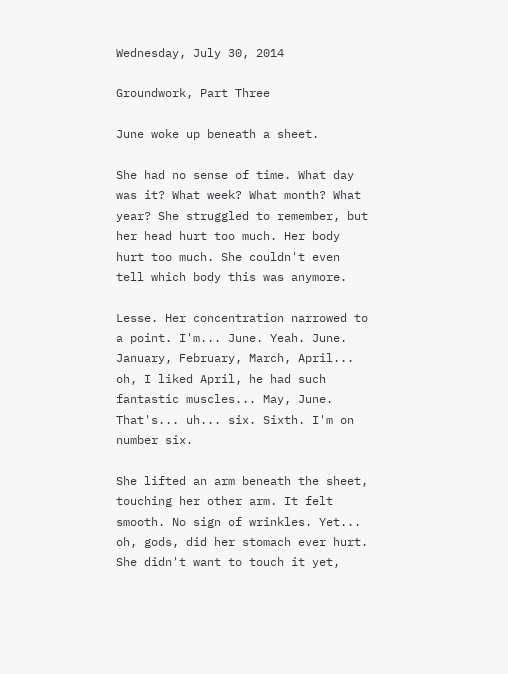Wednesday, July 30, 2014

Groundwork, Part Three

June woke up beneath a sheet.

She had no sense of time. What day was it? What week? What month? What year? She struggled to remember, but her head hurt too much. Her body hurt too much. She couldn't even tell which body this was anymore.

Lesse. Her concentration narrowed to a point. I'm... June. Yeah. June. January, February, March, April... oh, I liked April, he had such fantastic muscles... May, June. That's... uh... six. Sixth. I'm on number six.

She lifted an arm beneath the sheet, touching her other arm. It felt smooth. No sign of wrinkles. Yet... oh, gods, did her stomach ever hurt. She didn't want to touch it yet,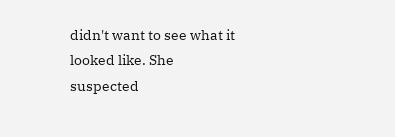didn't want to see what it looked like. She suspected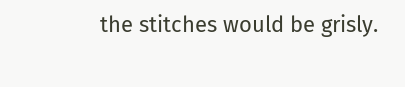the stitches would be grisly.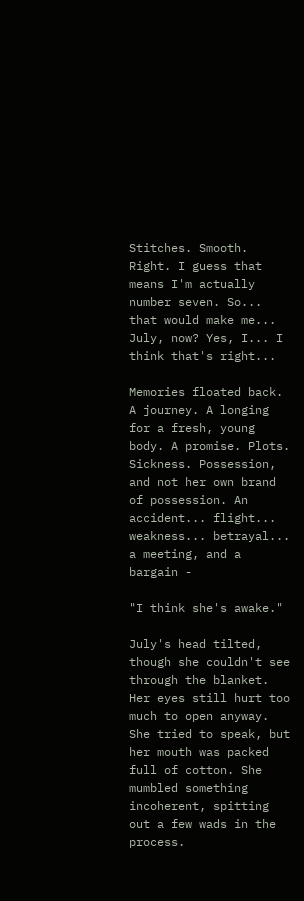Stitches. Smooth. Right. I guess that means I'm actually number seven. So... that would make me... July, now? Yes, I... I think that's right...

Memories floated back. A journey. A longing for a fresh, young body. A promise. Plots. Sickness. Possession, and not her own brand of possession. An accident... flight... weakness... betrayal... a meeting, and a bargain -

"I think she's awake."

July's head tilted, though she couldn't see through the blanket. Her eyes still hurt too much to open anyway. She tried to speak, but her mouth was packed full of cotton. She mumbled something incoherent, spitting out a few wads in the process.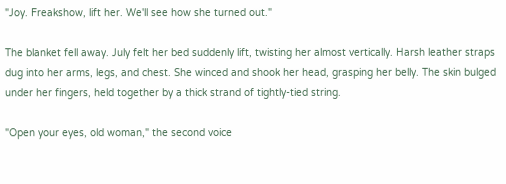"Joy. Freakshow, lift her. We'll see how she turned out."

The blanket fell away. July felt her bed suddenly lift, twisting her almost vertically. Harsh leather straps dug into her arms, legs, and chest. She winced and shook her head, grasping her belly. The skin bulged under her fingers, held together by a thick strand of tightly-tied string.

"Open your eyes, old woman," the second voice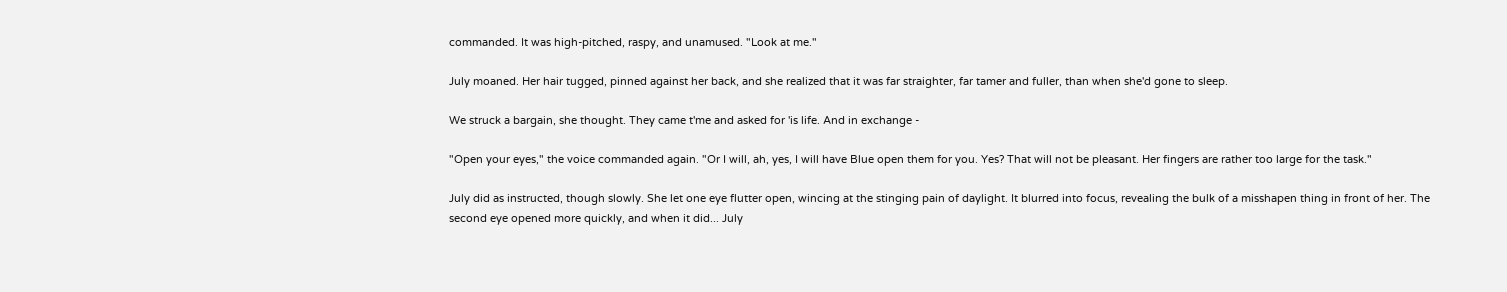commanded. It was high-pitched, raspy, and unamused. "Look at me."

July moaned. Her hair tugged, pinned against her back, and she realized that it was far straighter, far tamer and fuller, than when she'd gone to sleep.

We struck a bargain, she thought. They came t'me and asked for 'is life. And in exchange -

"Open your eyes," the voice commanded again. "Or I will, ah, yes, I will have Blue open them for you. Yes? That will not be pleasant. Her fingers are rather too large for the task."

July did as instructed, though slowly. She let one eye flutter open, wincing at the stinging pain of daylight. It blurred into focus, revealing the bulk of a misshapen thing in front of her. The second eye opened more quickly, and when it did... July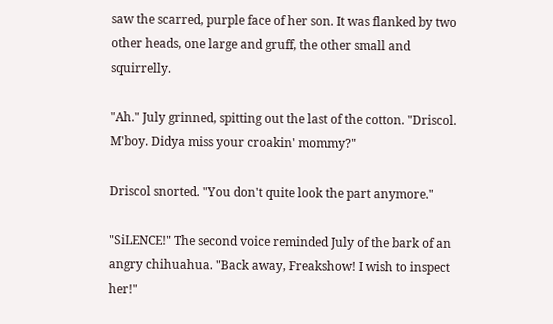saw the scarred, purple face of her son. It was flanked by two other heads, one large and gruff, the other small and squirrelly.

"Ah." July grinned, spitting out the last of the cotton. "Driscol. M'boy. Didya miss your croakin' mommy?"

Driscol snorted. "You don't quite look the part anymore."

"SiLENCE!" The second voice reminded July of the bark of an angry chihuahua. "Back away, Freakshow! I wish to inspect her!"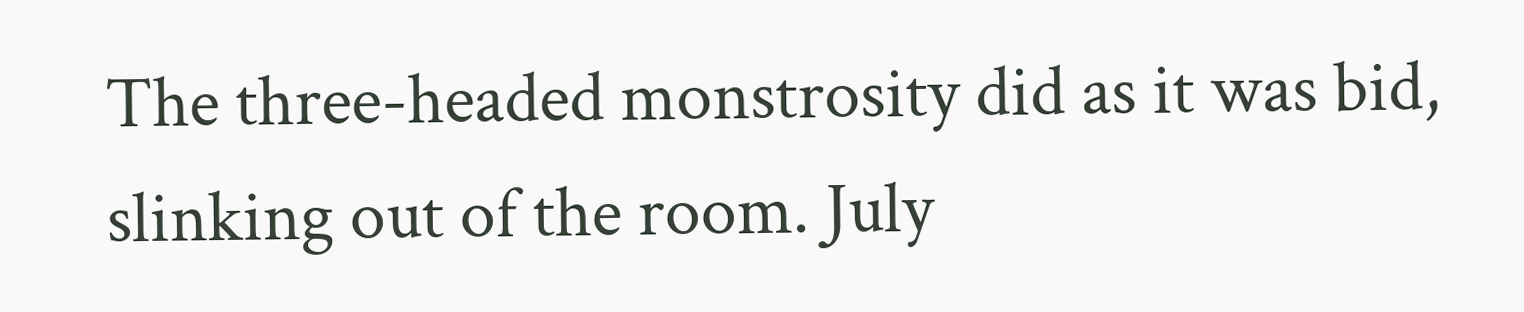The three-headed monstrosity did as it was bid, slinking out of the room. July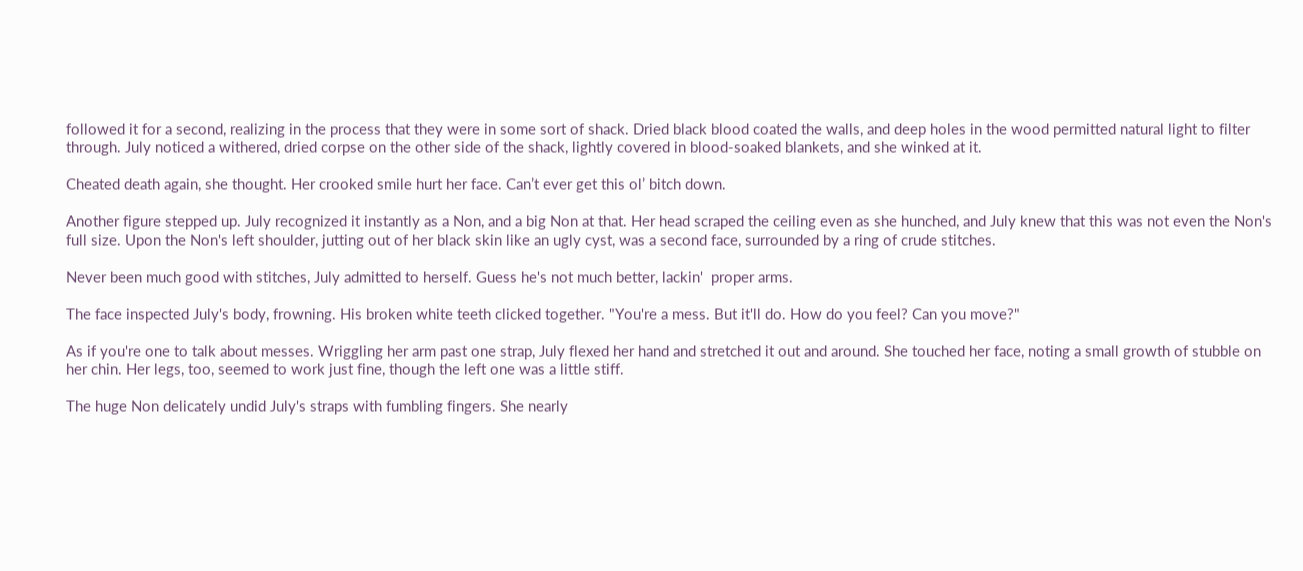followed it for a second, realizing in the process that they were in some sort of shack. Dried black blood coated the walls, and deep holes in the wood permitted natural light to filter through. July noticed a withered, dried corpse on the other side of the shack, lightly covered in blood-soaked blankets, and she winked at it.

Cheated death again, she thought. Her crooked smile hurt her face. Can’t ever get this ol’ bitch down.

Another figure stepped up. July recognized it instantly as a Non, and a big Non at that. Her head scraped the ceiling even as she hunched, and July knew that this was not even the Non's full size. Upon the Non's left shoulder, jutting out of her black skin like an ugly cyst, was a second face, surrounded by a ring of crude stitches.

Never been much good with stitches, July admitted to herself. Guess he's not much better, lackin'  proper arms.

The face inspected July's body, frowning. His broken white teeth clicked together. "You're a mess. But it'll do. How do you feel? Can you move?"

As if you're one to talk about messes. Wriggling her arm past one strap, July flexed her hand and stretched it out and around. She touched her face, noting a small growth of stubble on her chin. Her legs, too, seemed to work just fine, though the left one was a little stiff.

The huge Non delicately undid July's straps with fumbling fingers. She nearly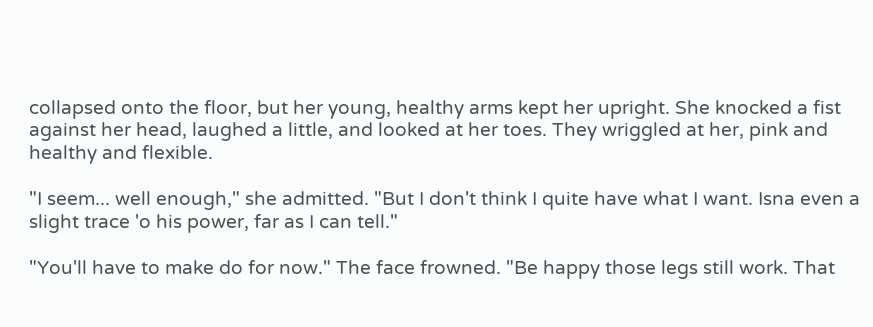collapsed onto the floor, but her young, healthy arms kept her upright. She knocked a fist against her head, laughed a little, and looked at her toes. They wriggled at her, pink and healthy and flexible.

"I seem... well enough," she admitted. "But I don't think I quite have what I want. Isna even a slight trace 'o his power, far as I can tell."

"You'll have to make do for now." The face frowned. "Be happy those legs still work. That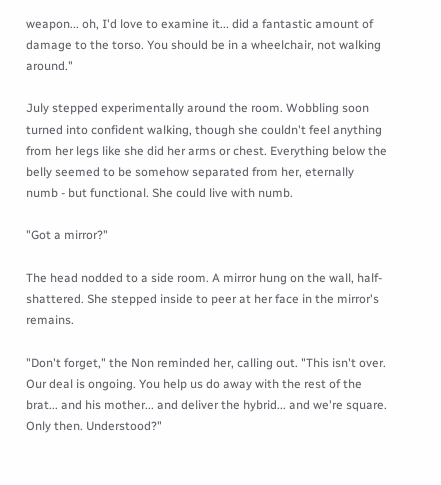weapon... oh, I'd love to examine it... did a fantastic amount of damage to the torso. You should be in a wheelchair, not walking around."

July stepped experimentally around the room. Wobbling soon turned into confident walking, though she couldn't feel anything from her legs like she did her arms or chest. Everything below the belly seemed to be somehow separated from her, eternally numb - but functional. She could live with numb.

"Got a mirror?"

The head nodded to a side room. A mirror hung on the wall, half-shattered. She stepped inside to peer at her face in the mirror's remains.

"Don't forget," the Non reminded her, calling out. "This isn't over. Our deal is ongoing. You help us do away with the rest of the brat... and his mother... and deliver the hybrid... and we're square. Only then. Understood?"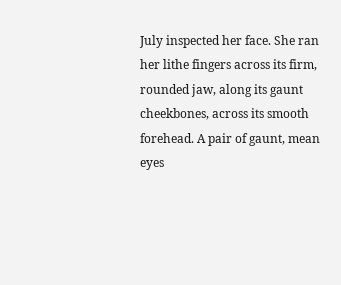July inspected her face. She ran her lithe fingers across its firm, rounded jaw, along its gaunt cheekbones, across its smooth forehead. A pair of gaunt, mean eyes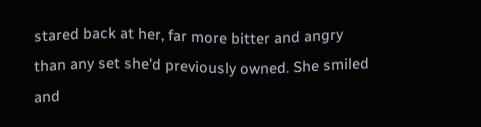stared back at her, far more bitter and angry than any set she'd previously owned. She smiled and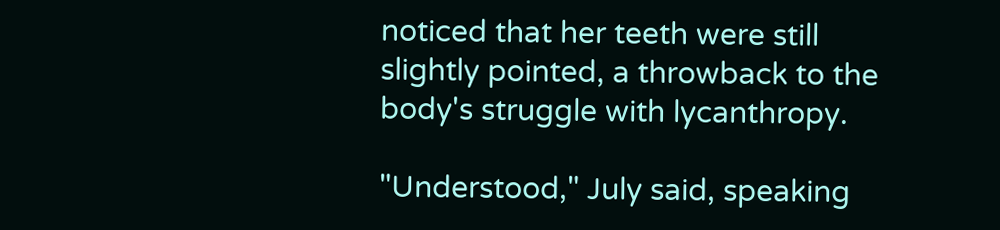noticed that her teeth were still slightly pointed, a throwback to the body's struggle with lycanthropy.

"Understood," July said, speaking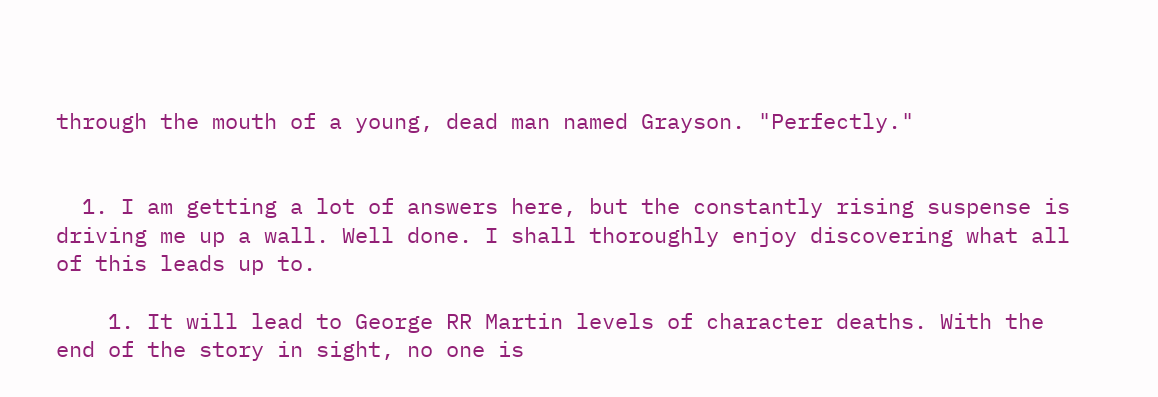through the mouth of a young, dead man named Grayson. "Perfectly."


  1. I am getting a lot of answers here, but the constantly rising suspense is driving me up a wall. Well done. I shall thoroughly enjoy discovering what all of this leads up to.

    1. It will lead to George RR Martin levels of character deaths. With the end of the story in sight, no one is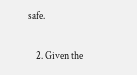safe.

    2. Given the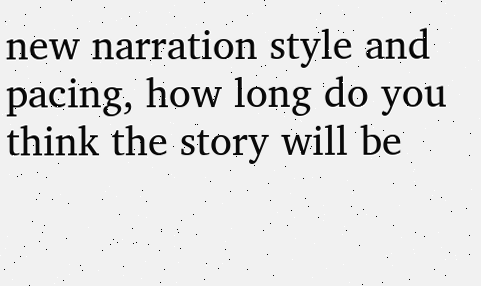new narration style and pacing, how long do you think the story will be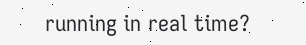running in real time?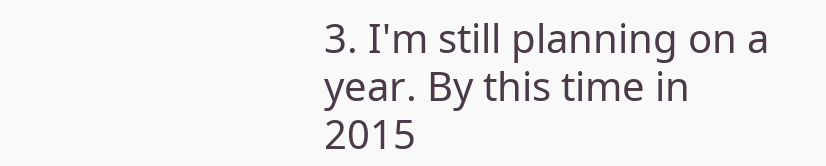3. I'm still planning on a year. By this time in 2015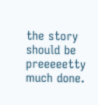the story should be preeeeetty much done.